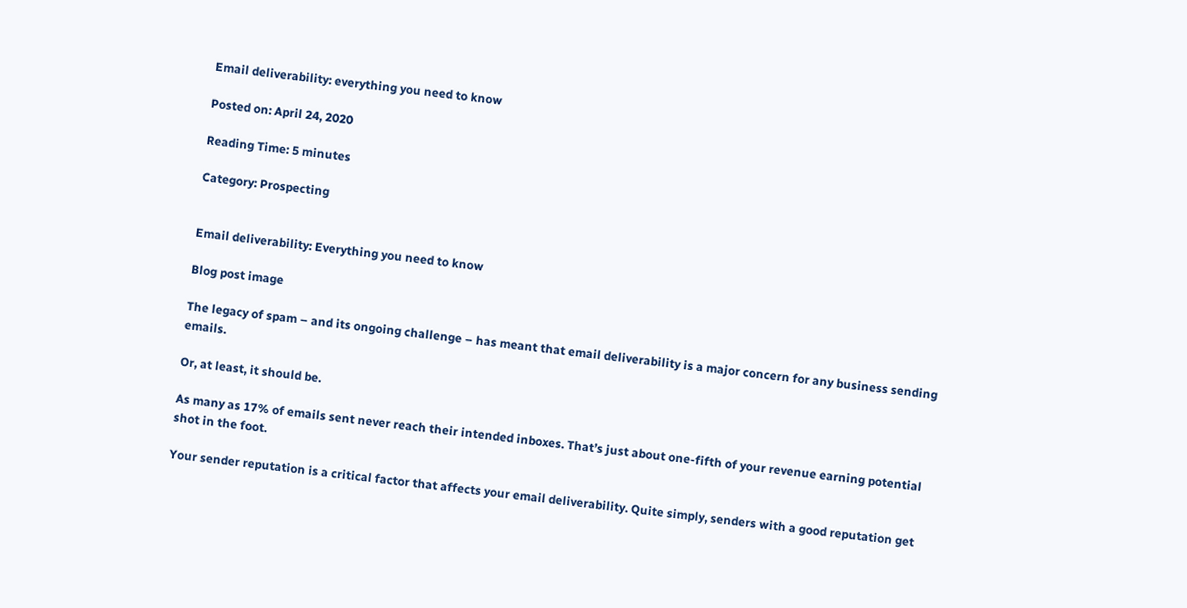Email deliverability: everything you need to know

Posted on: April 24, 2020

Reading Time: 5 minutes

Category: Prospecting


Email deliverability: Everything you need to know

Blog post image

The legacy of spam – and its ongoing challenge – has meant that email deliverability is a major concern for any business sending emails.

Or, at least, it should be.

As many as 17% of emails sent never reach their intended inboxes. That’s just about one-fifth of your revenue earning potential shot in the foot.

Your sender reputation is a critical factor that affects your email deliverability. Quite simply, senders with a good reputation get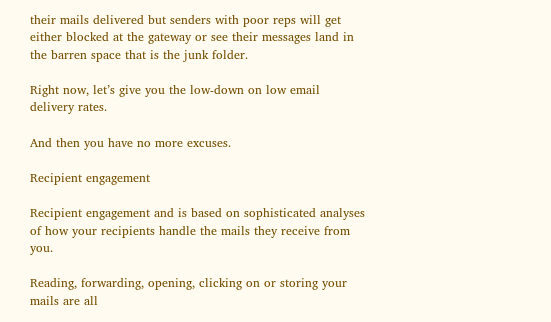their mails delivered but senders with poor reps will get either blocked at the gateway or see their messages land in the barren space that is the junk folder.

Right now, let’s give you the low-down on low email delivery rates.

And then you have no more excuses.

Recipient engagement

Recipient engagement and is based on sophisticated analyses of how your recipients handle the mails they receive from you.

Reading, forwarding, opening, clicking on or storing your mails are all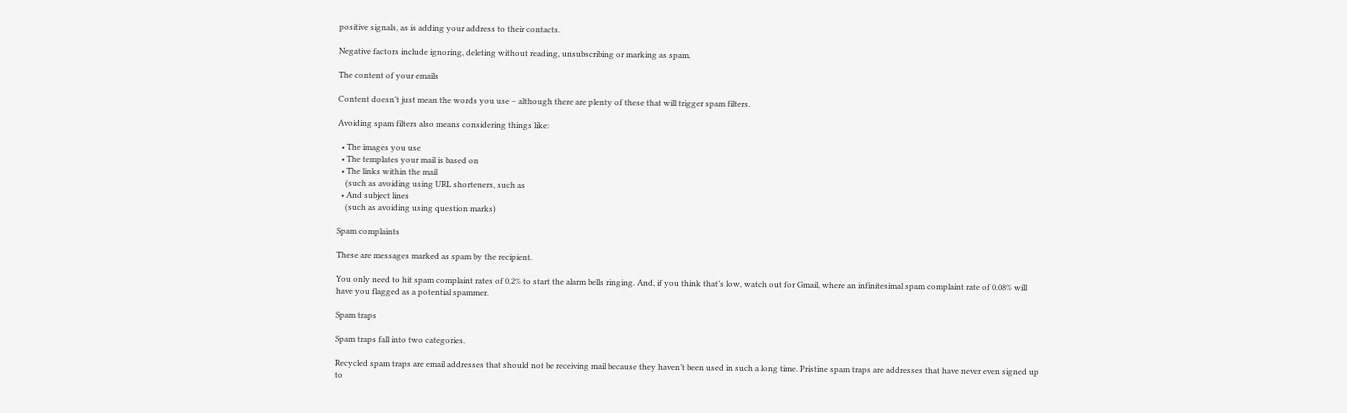positive signals, as is adding your address to their contacts.

Negative factors include ignoring, deleting without reading, unsubscribing or marking as spam.

The content of your emails

Content doesn’t just mean the words you use – although there are plenty of these that will trigger spam filters.

Avoiding spam filters also means considering things like:

  • The images you use
  • The templates your mail is based on
  • The links within the mail
    (such as avoiding using URL shorteners, such as
  • And subject lines
    (such as avoiding using question marks)

Spam complaints

These are messages marked as spam by the recipient.

You only need to hit spam complaint rates of 0.2% to start the alarm bells ringing. And, if you think that’s low, watch out for Gmail, where an infinitesimal spam complaint rate of 0.08% will have you flagged as a potential spammer.

Spam traps

Spam traps fall into two categories.

Recycled spam traps are email addresses that should not be receiving mail because they haven’t been used in such a long time. Pristine spam traps are addresses that have never even signed up to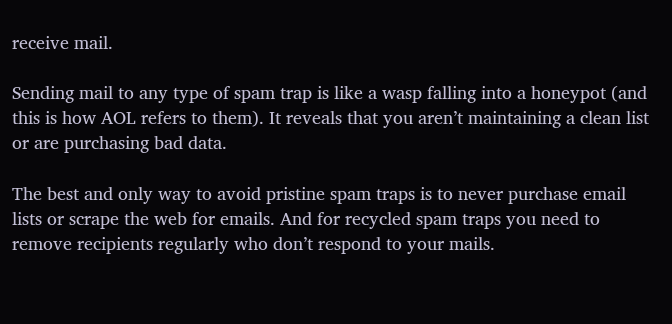receive mail.

Sending mail to any type of spam trap is like a wasp falling into a honeypot (and this is how AOL refers to them). It reveals that you aren’t maintaining a clean list or are purchasing bad data.

The best and only way to avoid pristine spam traps is to never purchase email lists or scrape the web for emails. And for recycled spam traps you need to remove recipients regularly who don’t respond to your mails.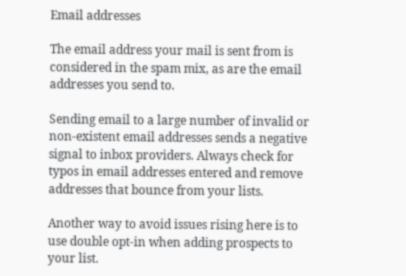Email addresses

The email address your mail is sent from is considered in the spam mix, as are the email addresses you send to.

Sending email to a large number of invalid or non-existent email addresses sends a negative signal to inbox providers. Always check for typos in email addresses entered and remove addresses that bounce from your lists.

Another way to avoid issues rising here is to use double opt-in when adding prospects to your list.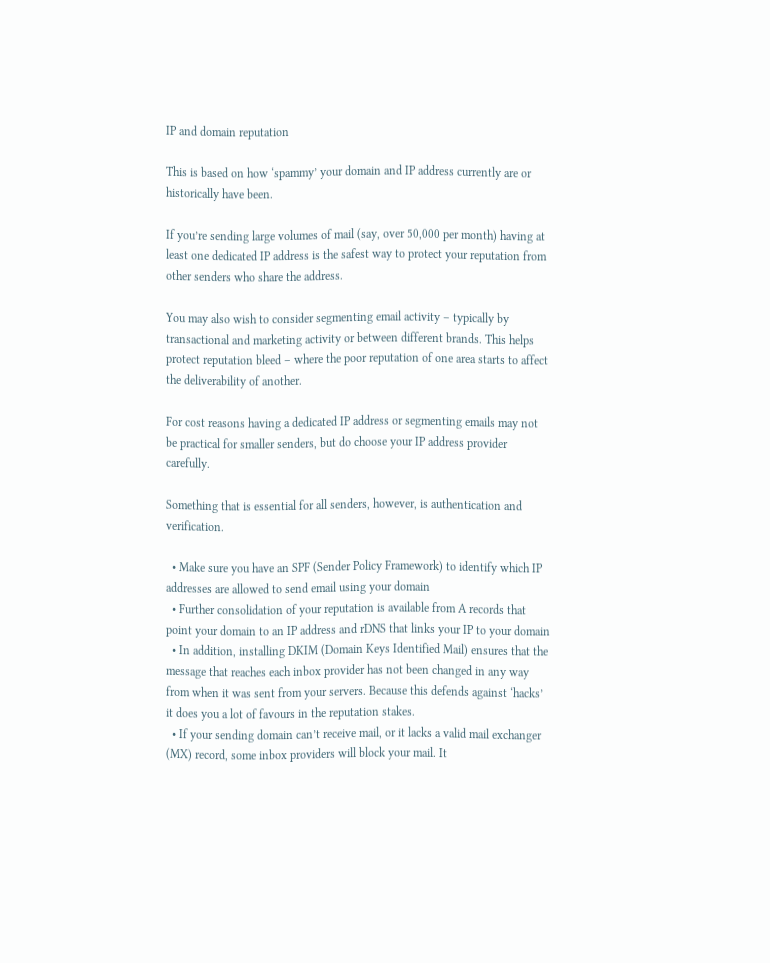IP and domain reputation

This is based on how ‘spammy’ your domain and IP address currently are or historically have been.

If you’re sending large volumes of mail (say, over 50,000 per month) having at least one dedicated IP address is the safest way to protect your reputation from other senders who share the address.

You may also wish to consider segmenting email activity – typically by transactional and marketing activity or between different brands. This helps protect reputation bleed – where the poor reputation of one area starts to affect the deliverability of another.

For cost reasons having a dedicated IP address or segmenting emails may not be practical for smaller senders, but do choose your IP address provider carefully.

Something that is essential for all senders, however, is authentication and verification.

  • Make sure you have an SPF (Sender Policy Framework) to identify which IP addresses are allowed to send email using your domain
  • Further consolidation of your reputation is available from A records that point your domain to an IP address and rDNS that links your IP to your domain
  • In addition, installing DKIM (Domain Keys Identified Mail) ensures that the message that reaches each inbox provider has not been changed in any way from when it was sent from your servers. Because this defends against ‘hacks’ it does you a lot of favours in the reputation stakes.
  • If your sending domain can’t receive mail, or it lacks a valid mail exchanger (MX) record, some inbox providers will block your mail. It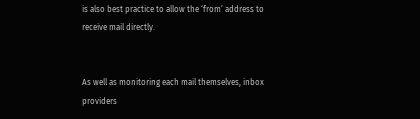is also best practice to allow the ‘from’ address to receive mail directly.


As well as monitoring each mail themselves, inbox providers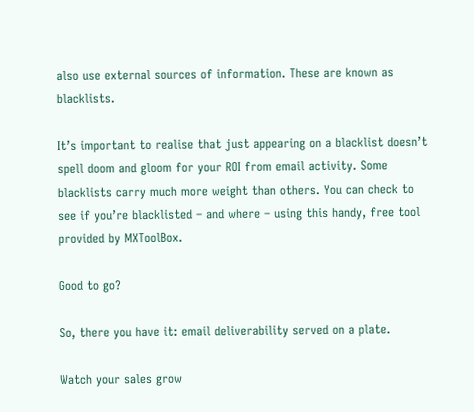also use external sources of information. These are known as blacklists.

It’s important to realise that just appearing on a blacklist doesn’t spell doom and gloom for your ROI from email activity. Some blacklists carry much more weight than others. You can check to see if you’re blacklisted – and where – using this handy, free tool provided by MXToolBox.

Good to go?

So, there you have it: email deliverability served on a plate.

Watch your sales grow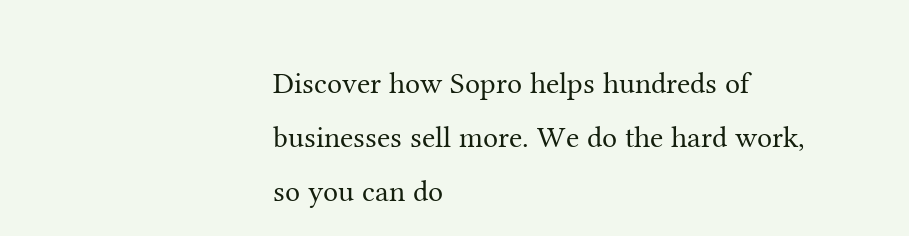Discover how Sopro helps hundreds of businesses sell more. We do the hard work, so you can do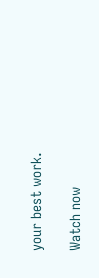your best work.

Watch now